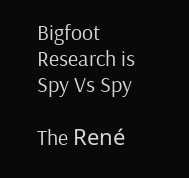Bigfoot Research is Spy Vs Spy

The René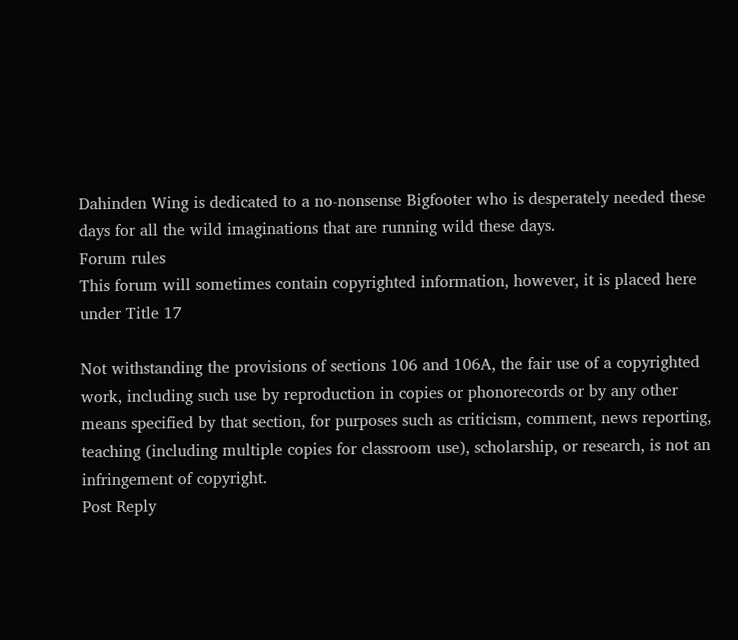Dahinden Wing is dedicated to a no-nonsense Bigfooter who is desperately needed these days for all the wild imaginations that are running wild these days.
Forum rules
This forum will sometimes contain copyrighted information, however, it is placed here under Title 17

Not withstanding the provisions of sections 106 and 106A, the fair use of a copyrighted work, including such use by reproduction in copies or phonorecords or by any other means specified by that section, for purposes such as criticism, comment, news reporting, teaching (including multiple copies for classroom use), scholarship, or research, is not an infringement of copyright.
Post Reply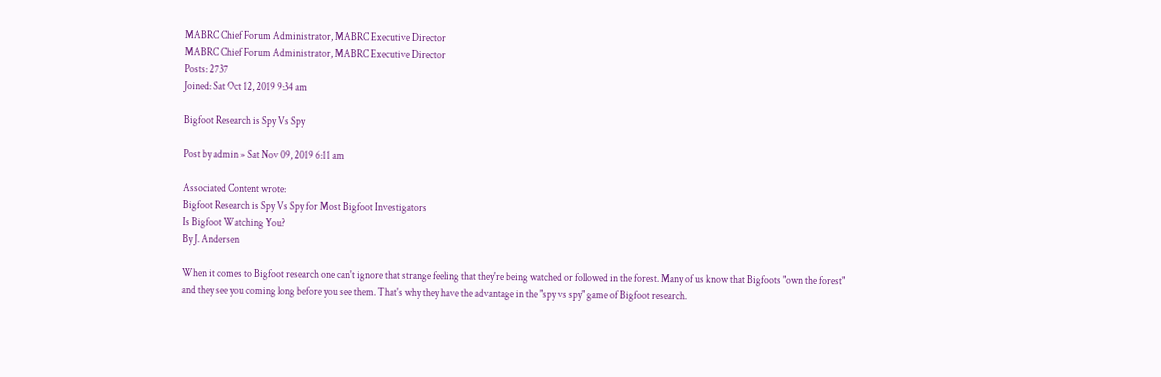MABRC Chief Forum Administrator, MABRC Executive Director
MABRC Chief Forum Administrator, MABRC Executive Director
Posts: 2737
Joined: Sat Oct 12, 2019 9:34 am

Bigfoot Research is Spy Vs Spy

Post by admin » Sat Nov 09, 2019 6:11 am

Associated Content wrote:
Bigfoot Research is Spy Vs Spy for Most Bigfoot Investigators
Is Bigfoot Watching You?
By J. Andersen

When it comes to Bigfoot research one can't ignore that strange feeling that they're being watched or followed in the forest. Many of us know that Bigfoots "own the forest" and they see you coming long before you see them. That's why they have the advantage in the "spy vs spy" game of Bigfoot research.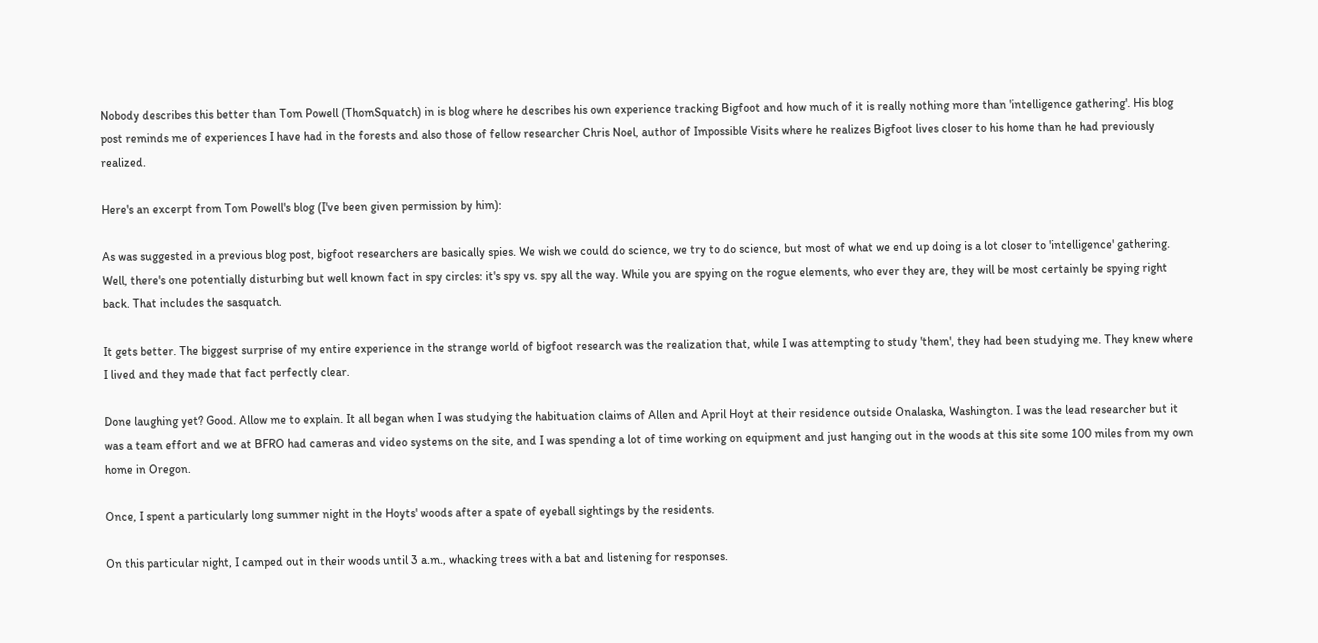Nobody describes this better than Tom Powell (ThomSquatch) in is blog where he describes his own experience tracking Bigfoot and how much of it is really nothing more than 'intelligence gathering'. His blog post reminds me of experiences I have had in the forests and also those of fellow researcher Chris Noel, author of Impossible Visits where he realizes Bigfoot lives closer to his home than he had previously realized.

Here's an excerpt from Tom Powell's blog (I've been given permission by him):

As was suggested in a previous blog post, bigfoot researchers are basically spies. We wish we could do science, we try to do science, but most of what we end up doing is a lot closer to 'intelligence' gathering. Well, there's one potentially disturbing but well known fact in spy circles: it's spy vs. spy all the way. While you are spying on the rogue elements, who ever they are, they will be most certainly be spying right back. That includes the sasquatch.

It gets better. The biggest surprise of my entire experience in the strange world of bigfoot research was the realization that, while I was attempting to study 'them', they had been studying me. They knew where I lived and they made that fact perfectly clear.

Done laughing yet? Good. Allow me to explain. It all began when I was studying the habituation claims of Allen and April Hoyt at their residence outside Onalaska, Washington. I was the lead researcher but it was a team effort and we at BFRO had cameras and video systems on the site, and I was spending a lot of time working on equipment and just hanging out in the woods at this site some 100 miles from my own home in Oregon.

Once, I spent a particularly long summer night in the Hoyts' woods after a spate of eyeball sightings by the residents.

On this particular night, I camped out in their woods until 3 a.m., whacking trees with a bat and listening for responses.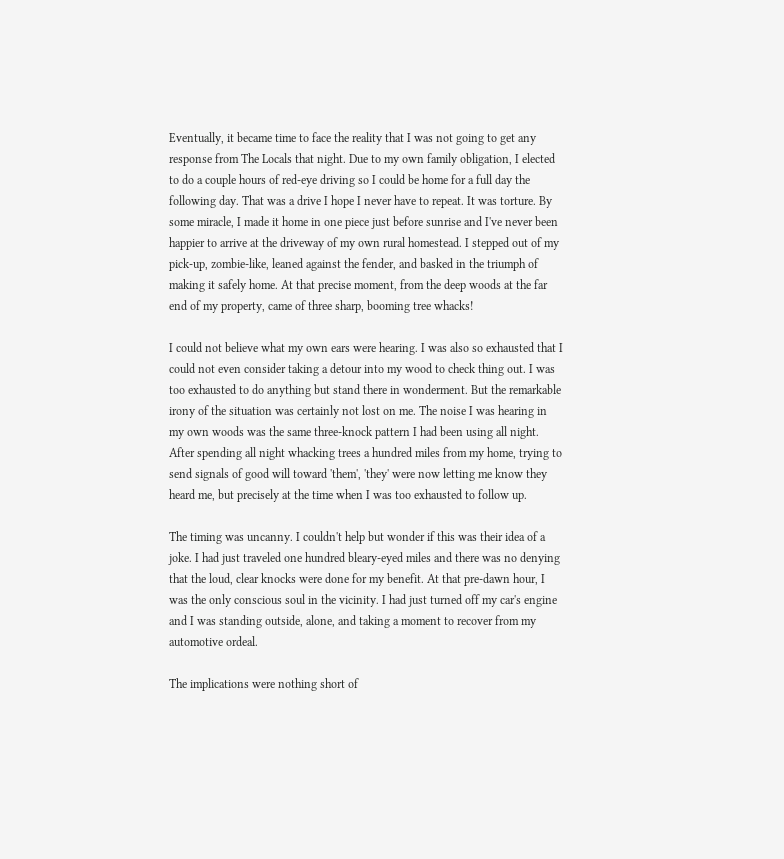Eventually, it became time to face the reality that I was not going to get any response from The Locals that night. Due to my own family obligation, I elected to do a couple hours of red-eye driving so I could be home for a full day the following day. That was a drive I hope I never have to repeat. It was torture. By some miracle, I made it home in one piece just before sunrise and I've never been happier to arrive at the driveway of my own rural homestead. I stepped out of my pick-up, zombie-like, leaned against the fender, and basked in the triumph of making it safely home. At that precise moment, from the deep woods at the far end of my property, came of three sharp, booming tree whacks!

I could not believe what my own ears were hearing. I was also so exhausted that I could not even consider taking a detour into my wood to check thing out. I was too exhausted to do anything but stand there in wonderment. But the remarkable irony of the situation was certainly not lost on me. The noise I was hearing in my own woods was the same three-knock pattern I had been using all night. After spending all night whacking trees a hundred miles from my home, trying to send signals of good will toward 'them', 'they' were now letting me know they heard me, but precisely at the time when I was too exhausted to follow up.

The timing was uncanny. I couldn't help but wonder if this was their idea of a joke. I had just traveled one hundred bleary-eyed miles and there was no denying that the loud, clear knocks were done for my benefit. At that pre-dawn hour, I was the only conscious soul in the vicinity. I had just turned off my car's engine and I was standing outside, alone, and taking a moment to recover from my automotive ordeal.

The implications were nothing short of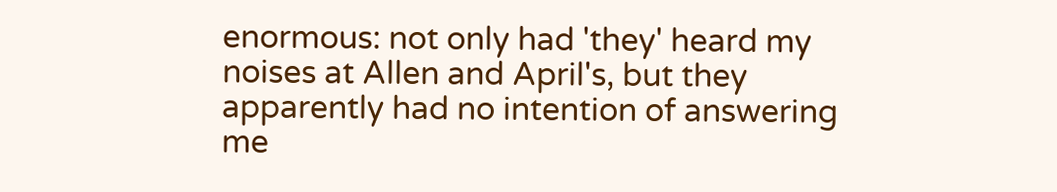enormous: not only had 'they' heard my noises at Allen and April's, but they apparently had no intention of answering me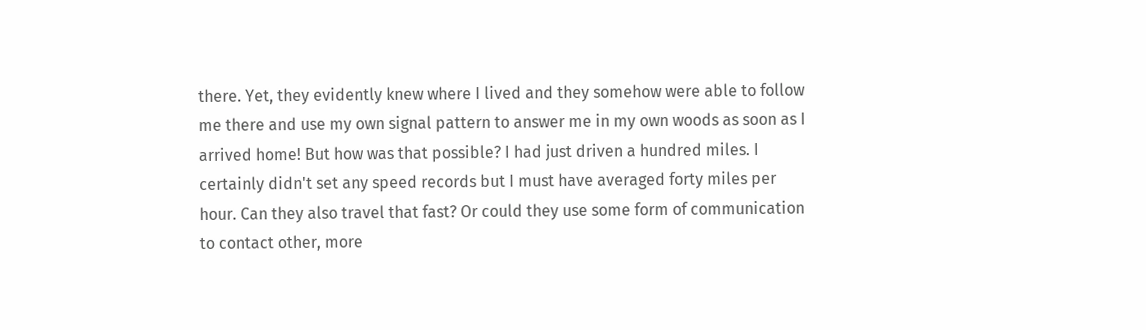there. Yet, they evidently knew where I lived and they somehow were able to follow me there and use my own signal pattern to answer me in my own woods as soon as I arrived home! But how was that possible? I had just driven a hundred miles. I certainly didn't set any speed records but I must have averaged forty miles per hour. Can they also travel that fast? Or could they use some form of communication to contact other, more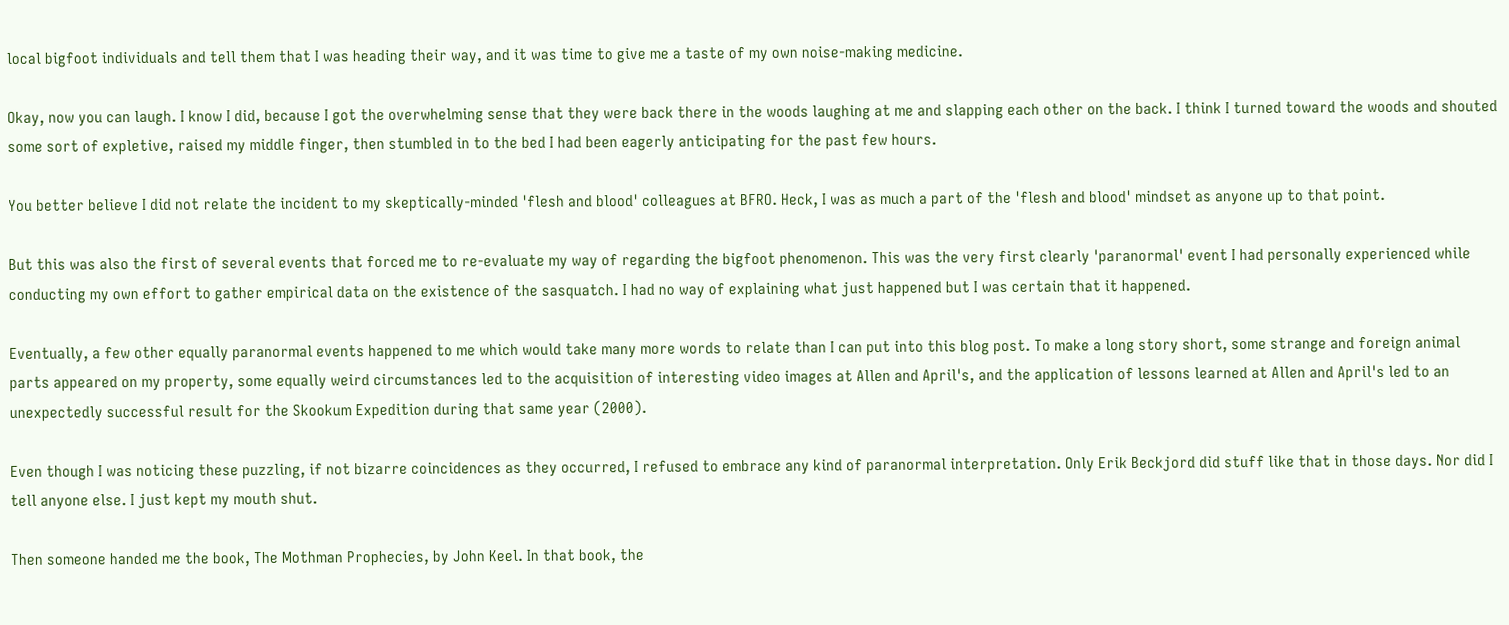local bigfoot individuals and tell them that I was heading their way, and it was time to give me a taste of my own noise-making medicine.

Okay, now you can laugh. I know I did, because I got the overwhelming sense that they were back there in the woods laughing at me and slapping each other on the back. I think I turned toward the woods and shouted some sort of expletive, raised my middle finger, then stumbled in to the bed I had been eagerly anticipating for the past few hours.

You better believe I did not relate the incident to my skeptically-minded 'flesh and blood' colleagues at BFRO. Heck, I was as much a part of the 'flesh and blood' mindset as anyone up to that point.

But this was also the first of several events that forced me to re-evaluate my way of regarding the bigfoot phenomenon. This was the very first clearly 'paranormal' event I had personally experienced while conducting my own effort to gather empirical data on the existence of the sasquatch. I had no way of explaining what just happened but I was certain that it happened.

Eventually, a few other equally paranormal events happened to me which would take many more words to relate than I can put into this blog post. To make a long story short, some strange and foreign animal parts appeared on my property, some equally weird circumstances led to the acquisition of interesting video images at Allen and April's, and the application of lessons learned at Allen and April's led to an unexpectedly successful result for the Skookum Expedition during that same year (2000).

Even though I was noticing these puzzling, if not bizarre coincidences as they occurred, I refused to embrace any kind of paranormal interpretation. Only Erik Beckjord did stuff like that in those days. Nor did I tell anyone else. I just kept my mouth shut.

Then someone handed me the book, The Mothman Prophecies, by John Keel. In that book, the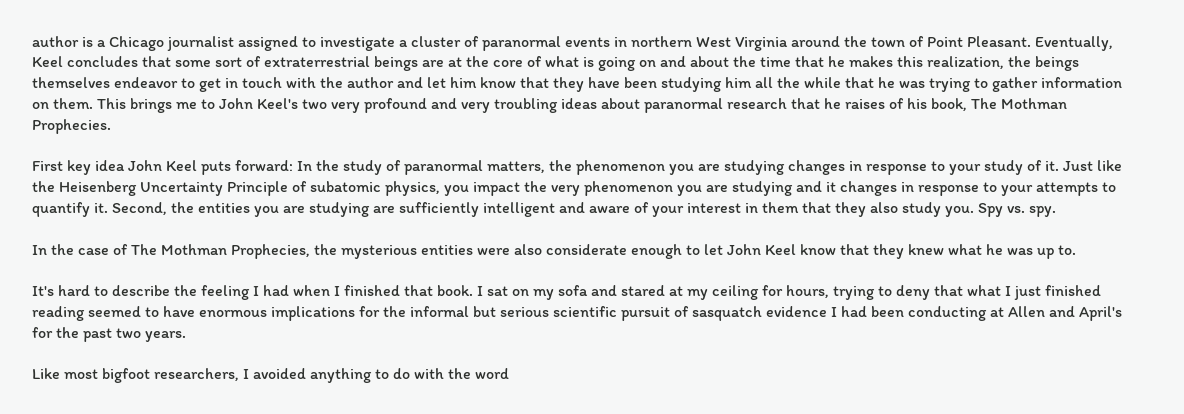author is a Chicago journalist assigned to investigate a cluster of paranormal events in northern West Virginia around the town of Point Pleasant. Eventually, Keel concludes that some sort of extraterrestrial beings are at the core of what is going on and about the time that he makes this realization, the beings themselves endeavor to get in touch with the author and let him know that they have been studying him all the while that he was trying to gather information on them. This brings me to John Keel's two very profound and very troubling ideas about paranormal research that he raises of his book, The Mothman Prophecies.

First key idea John Keel puts forward: In the study of paranormal matters, the phenomenon you are studying changes in response to your study of it. Just like the Heisenberg Uncertainty Principle of subatomic physics, you impact the very phenomenon you are studying and it changes in response to your attempts to quantify it. Second, the entities you are studying are sufficiently intelligent and aware of your interest in them that they also study you. Spy vs. spy.

In the case of The Mothman Prophecies, the mysterious entities were also considerate enough to let John Keel know that they knew what he was up to.

It's hard to describe the feeling I had when I finished that book. I sat on my sofa and stared at my ceiling for hours, trying to deny that what I just finished reading seemed to have enormous implications for the informal but serious scientific pursuit of sasquatch evidence I had been conducting at Allen and April's for the past two years.

Like most bigfoot researchers, I avoided anything to do with the word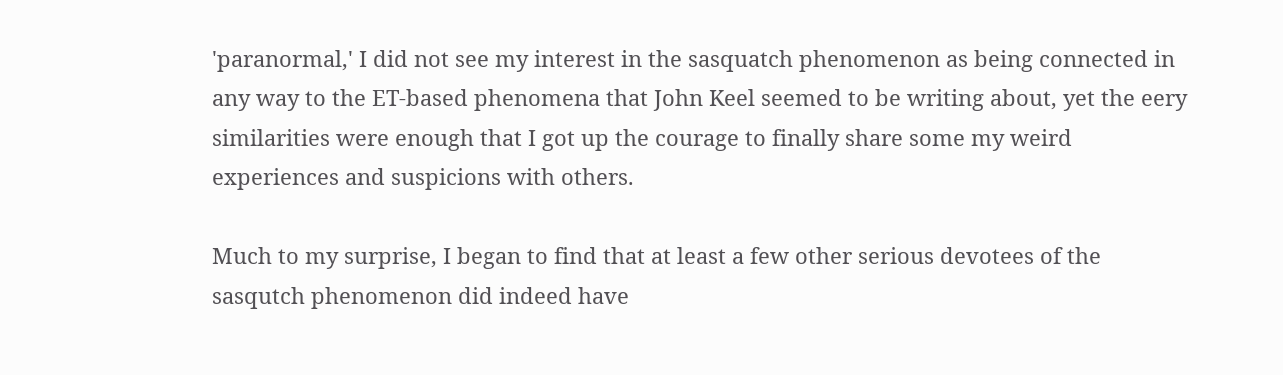'paranormal,' I did not see my interest in the sasquatch phenomenon as being connected in any way to the ET-based phenomena that John Keel seemed to be writing about, yet the eery similarities were enough that I got up the courage to finally share some my weird experiences and suspicions with others.

Much to my surprise, I began to find that at least a few other serious devotees of the sasqutch phenomenon did indeed have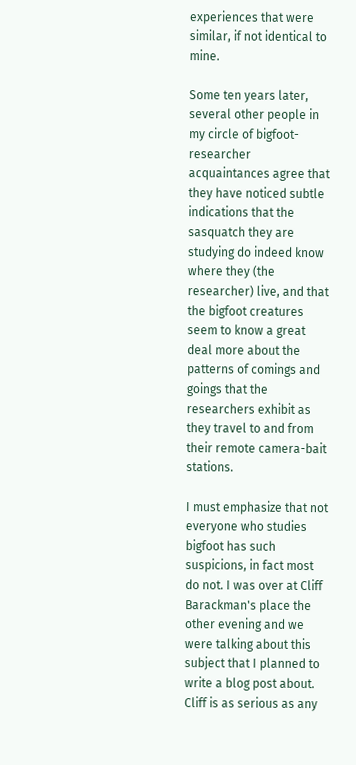experiences that were similar, if not identical to mine.

Some ten years later, several other people in my circle of bigfoot-researcher acquaintances agree that they have noticed subtle indications that the sasquatch they are studying do indeed know where they (the researcher) live, and that the bigfoot creatures seem to know a great deal more about the patterns of comings and goings that the researchers exhibit as they travel to and from their remote camera-bait stations.

I must emphasize that not everyone who studies bigfoot has such suspicions, in fact most do not. I was over at Cliff Barackman's place the other evening and we were talking about this subject that I planned to write a blog post about. Cliff is as serious as any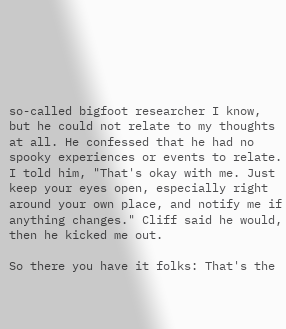so-called bigfoot researcher I know, but he could not relate to my thoughts at all. He confessed that he had no spooky experiences or events to relate. I told him, "That's okay with me. Just keep your eyes open, especially right around your own place, and notify me if anything changes." Cliff said he would, then he kicked me out.

So there you have it folks: That's the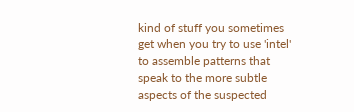kind of stuff you sometimes get when you try to use 'intel' to assemble patterns that speak to the more subtle aspects of the suspected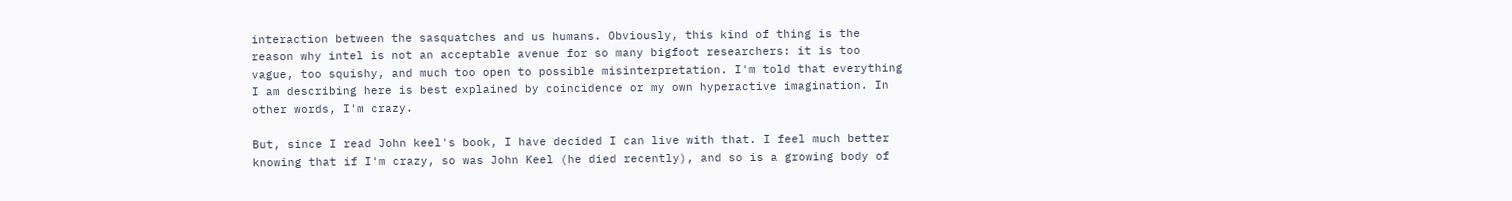interaction between the sasquatches and us humans. Obviously, this kind of thing is the reason why intel is not an acceptable avenue for so many bigfoot researchers: it is too vague, too squishy, and much too open to possible misinterpretation. I'm told that everything I am describing here is best explained by coincidence or my own hyperactive imagination. In other words, I'm crazy.

But, since I read John keel's book, I have decided I can live with that. I feel much better knowing that if I'm crazy, so was John Keel (he died recently), and so is a growing body of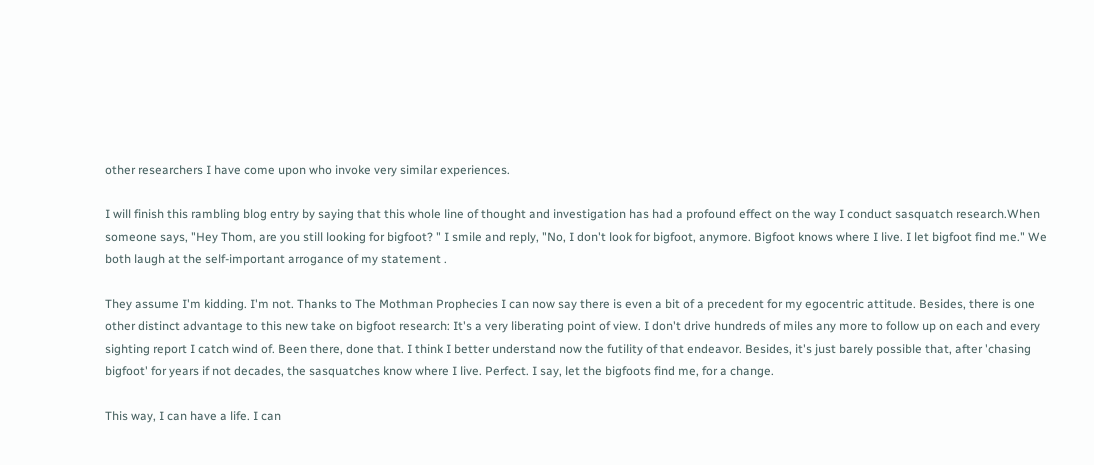other researchers I have come upon who invoke very similar experiences.

I will finish this rambling blog entry by saying that this whole line of thought and investigation has had a profound effect on the way I conduct sasquatch research.When someone says, "Hey Thom, are you still looking for bigfoot? " I smile and reply, "No, I don't look for bigfoot, anymore. Bigfoot knows where I live. I let bigfoot find me." We both laugh at the self-important arrogance of my statement .

They assume I'm kidding. I'm not. Thanks to The Mothman Prophecies I can now say there is even a bit of a precedent for my egocentric attitude. Besides, there is one other distinct advantage to this new take on bigfoot research: It's a very liberating point of view. I don't drive hundreds of miles any more to follow up on each and every sighting report I catch wind of. Been there, done that. I think I better understand now the futility of that endeavor. Besides, it's just barely possible that, after 'chasing bigfoot' for years if not decades, the sasquatches know where I live. Perfect. I say, let the bigfoots find me, for a change.

This way, I can have a life. I can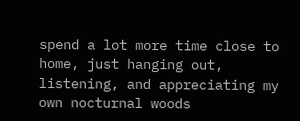spend a lot more time close to home, just hanging out, listening, and appreciating my own nocturnal woods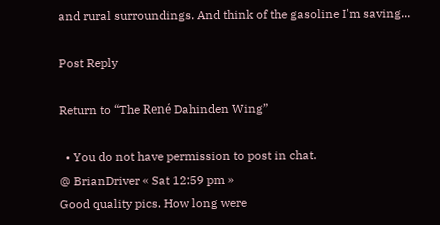and rural surroundings. And think of the gasoline I'm saving...

Post Reply

Return to “The René Dahinden Wing”

  • You do not have permission to post in chat.
@ BrianDriver « Sat 12:59 pm »
Good quality pics. How long were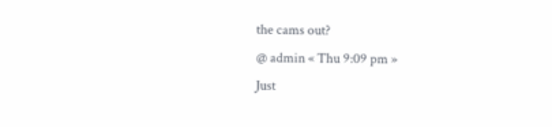the cams out?
@ admin « Thu 9:09 pm »
Just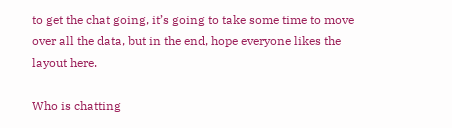to get the chat going, it’s going to take some time to move over all the data, but in the end, hope everyone likes the layout here.

Who is chatting